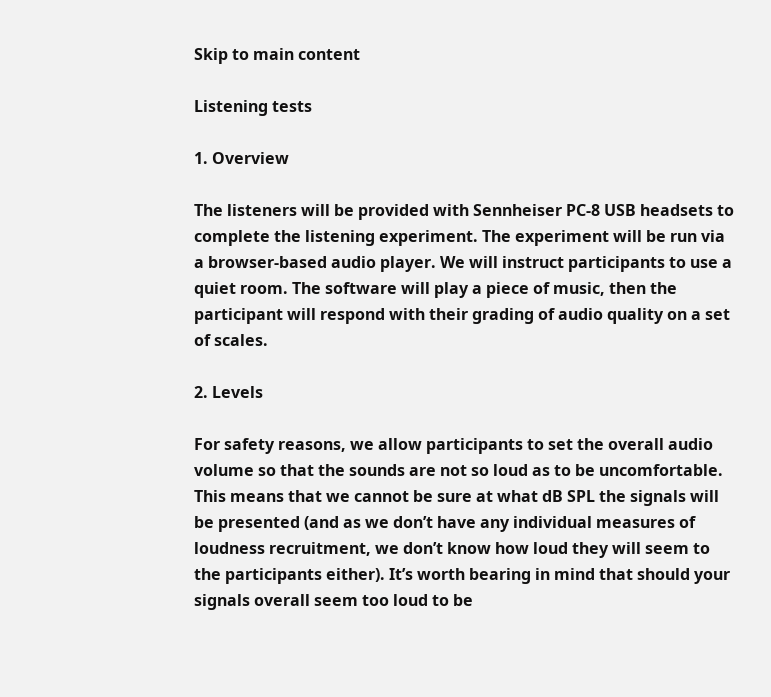Skip to main content

Listening tests

1. Overview

The listeners will be provided with Sennheiser PC-8 USB headsets to complete the listening experiment. The experiment will be run via a browser-based audio player. We will instruct participants to use a quiet room. The software will play a piece of music, then the participant will respond with their grading of audio quality on a set of scales.

2. Levels

For safety reasons, we allow participants to set the overall audio volume so that the sounds are not so loud as to be uncomfortable. This means that we cannot be sure at what dB SPL the signals will be presented (and as we don’t have any individual measures of loudness recruitment, we don’t know how loud they will seem to the participants either). It’s worth bearing in mind that should your signals overall seem too loud to be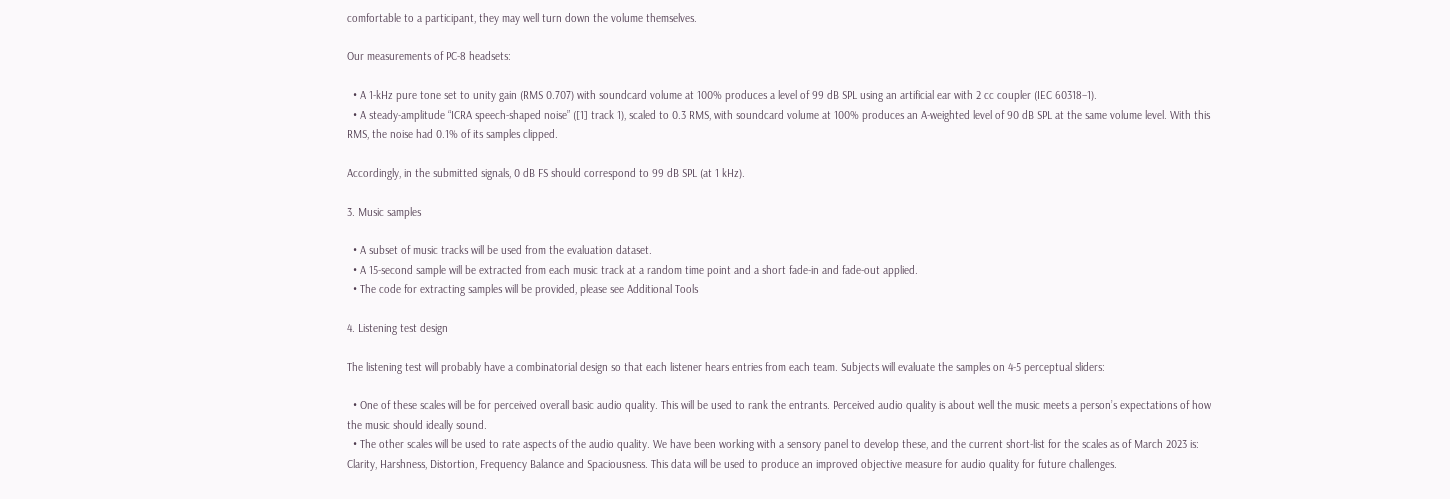comfortable to a participant, they may well turn down the volume themselves.

Our measurements of PC-8 headsets:

  • A 1-kHz pure tone set to unity gain (RMS 0.707) with soundcard volume at 100% produces a level of 99 dB SPL using an artificial ear with 2 cc coupler (IEC 60318–1).
  • A steady-amplitude “ICRA speech-shaped noise” ([1] track 1), scaled to 0.3 RMS, with soundcard volume at 100% produces an A-weighted level of 90 dB SPL at the same volume level. With this RMS, the noise had 0.1% of its samples clipped.

Accordingly, in the submitted signals, 0 dB FS should correspond to 99 dB SPL (at 1 kHz).

3. Music samples

  • A subset of music tracks will be used from the evaluation dataset.
  • A 15-second sample will be extracted from each music track at a random time point and a short fade-in and fade-out applied.
  • The code for extracting samples will be provided, please see Additional Tools

4. Listening test design

The listening test will probably have a combinatorial design so that each listener hears entries from each team. Subjects will evaluate the samples on 4-5 perceptual sliders:

  • One of these scales will be for perceived overall basic audio quality. This will be used to rank the entrants. Perceived audio quality is about well the music meets a person’s expectations of how the music should ideally sound.
  • The other scales will be used to rate aspects of the audio quality. We have been working with a sensory panel to develop these, and the current short-list for the scales as of March 2023 is: Clarity, Harshness, Distortion, Frequency Balance and Spaciousness. This data will be used to produce an improved objective measure for audio quality for future challenges.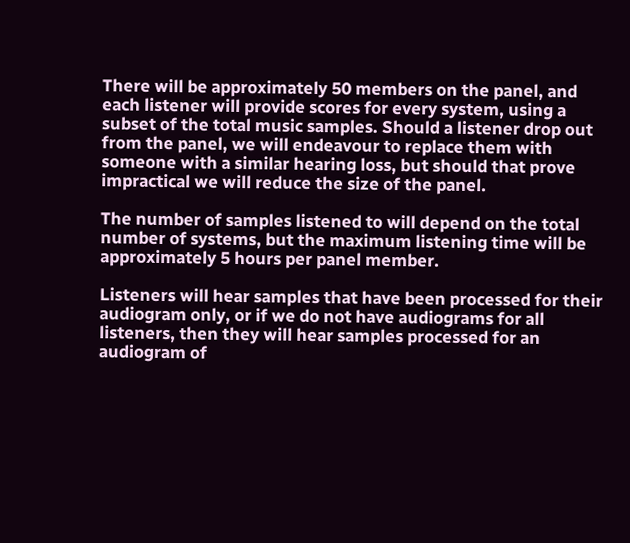There will be approximately 50 members on the panel, and each listener will provide scores for every system, using a subset of the total music samples. Should a listener drop out from the panel, we will endeavour to replace them with someone with a similar hearing loss, but should that prove impractical we will reduce the size of the panel.

The number of samples listened to will depend on the total number of systems, but the maximum listening time will be approximately 5 hours per panel member.

Listeners will hear samples that have been processed for their audiogram only, or if we do not have audiograms for all listeners, then they will hear samples processed for an audiogram of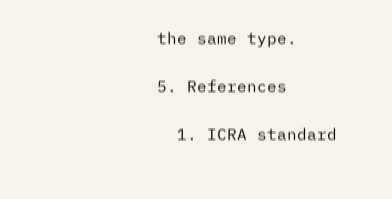the same type.

5. References

  1. ICRA standard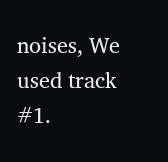noises, We used track #1.